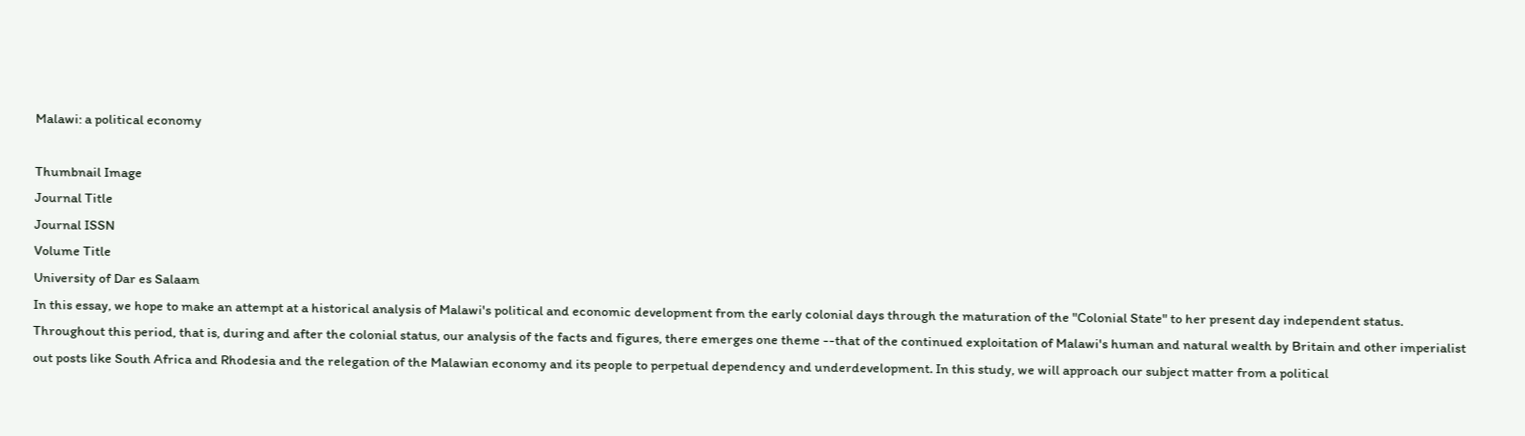Malawi: a political economy

Thumbnail Image
Journal Title
Journal ISSN
Volume Title
University of Dar es Salaam
In this essay, we hope to make an attempt at a historical analysis of Malawi's political and economic development from the early colonial days through the maturation of the "Colonial State" to her present day independent status. Throughout this period, that is, during and after the colonial status, our analysis of the facts and figures, there emerges one theme --that of the continued exploitation of Malawi's human and natural wealth by Britain and other imperialist out posts like South Africa and Rhodesia and the relegation of the Malawian economy and its people to perpetual dependency and underdevelopment. In this study, we will approach our subject matter from a political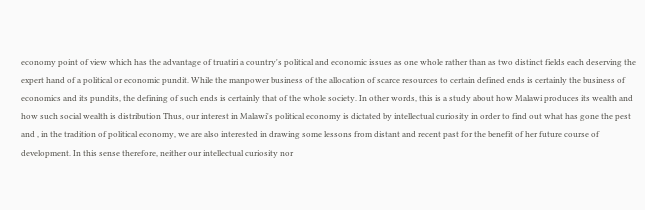economy point of view which has the advantage of truatiri a country's political and economic issues as one whole rather than as two distinct fields each deserving the expert hand of a political or economic pundit. While the manpower business of the allocation of scarce resources to certain defined ends is certainly the business of economics and its pundits, the defining of such ends is certainly that of the whole society. In other words, this is a study about how Malawi produces its wealth and how such social wealth is distribution Thus, our interest in Malawi's political economy is dictated by intellectual curiosity in order to find out what has gone the pest and , in the tradition of political economy, we are also interested in drawing some lessons from distant and recent past for the benefit of her future course of development. In this sense therefore, neither our intellectual curiosity nor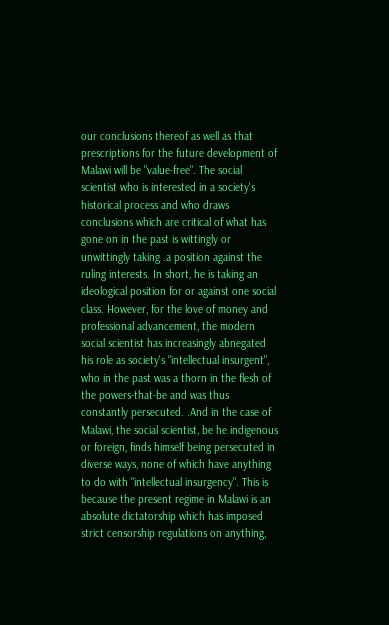our conclusions thereof as well as that prescriptions for the future development of Malawi will be "value-free". The social scientist who is interested in a society's historical process and who draws conclusions which are critical of what has gone on in the past is wittingly or unwittingly taking .a position against the ruling interests. In short, he is taking an ideological position for or against one social class. However, for the love of money and professional advancement, the modern social scientist has increasingly abnegated his role as society's "intellectual insurgent", who in the past was a thorn in the flesh of the powers-that-be and was thus constantly persecuted. .And in the case of Malawi, the social scientist, be he indigenous or foreign, finds himself being persecuted in diverse ways, none of which have anything to do with "intellectual insurgency". This is because the present regime in Malawi is an absolute dictatorship which has imposed strict censorship regulations on anything,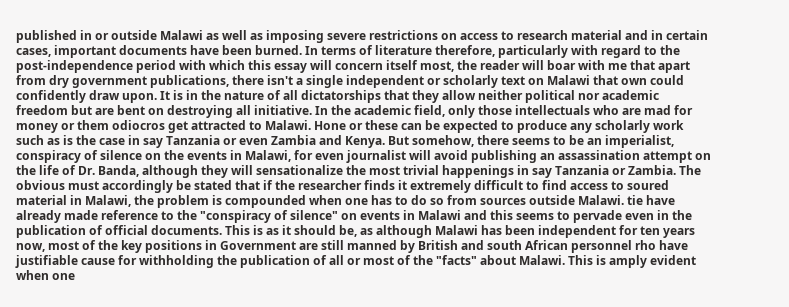published in or outside Malawi as well as imposing severe restrictions on access to research material and in certain cases, important documents have been burned. In terms of literature therefore, particularly with regard to the post-independence period with which this essay will concern itself most, the reader will boar with me that apart from dry government publications, there isn't a single independent or scholarly text on Malawi that own could confidently draw upon. It is in the nature of all dictatorships that they allow neither political nor academic freedom but are bent on destroying all initiative. In the academic field, only those intellectuals who are mad for money or them odiocros get attracted to Malawi. Hone or these can be expected to produce any scholarly work such as is the case in say Tanzania or even Zambia and Kenya. But somehow, there seems to be an imperialist, conspiracy of silence on the events in Malawi, for even journalist will avoid publishing an assassination attempt on the life of Dr. Banda, although they will sensationalize the most trivial happenings in say Tanzania or Zambia. The obvious must accordingly be stated that if the researcher finds it extremely difficult to find access to soured material in Malawi, the problem is compounded when one has to do so from sources outside Malawi. tie have already made reference to the "conspiracy of silence" on events in Malawi and this seems to pervade even in the publication of official documents. This is as it should be, as although Malawi has been independent for ten years now, most of the key positions in Government are still manned by British and south African personnel rho have justifiable cause for withholding the publication of all or most of the "facts" about Malawi. This is amply evident when one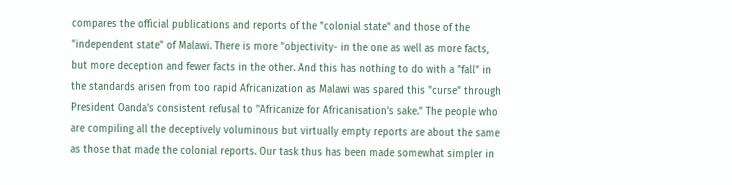compares the official publications and reports of the "colonial state" and those of the "independent state" of Malawi. There is more "objectivity- in the one as well as more facts, but more deception and fewer facts in the other. And this has nothing to do with a "fall" in the standards arisen from too rapid Africanization as Malawi was spared this "curse" through President Oanda's consistent refusal to ''Africanize for Africanisation's sake." The people who are compiling all the deceptively voluminous but virtually empty reports are about the same as those that made the colonial reports. Our task thus has been made somewhat simpler in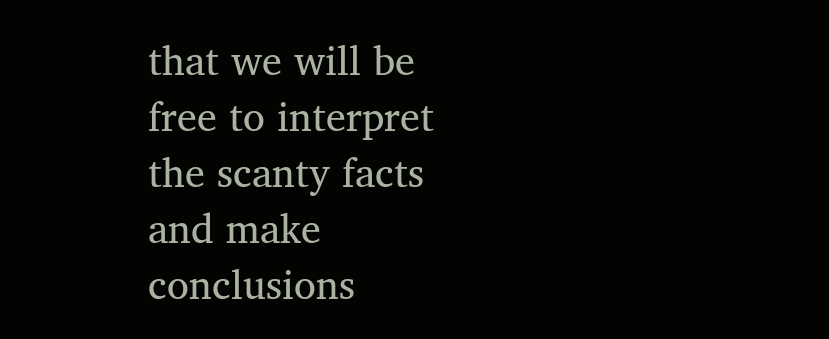that we will be free to interpret the scanty facts and make conclusions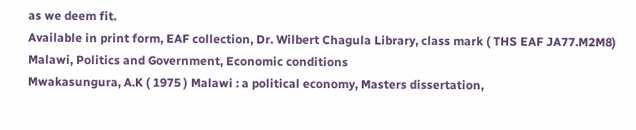as we deem fit.
Available in print form, EAF collection, Dr. Wilbert Chagula Library, class mark ( THS EAF JA77.M2M8)
Malawi, Politics and Government, Economic conditions
Mwakasungura, A.K ( 1975 ) Malawi : a political economy, Masters dissertation,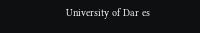University of Dar es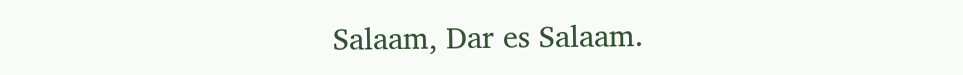Salaam, Dar es Salaam.